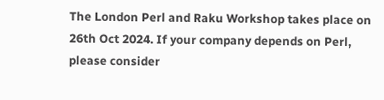The London Perl and Raku Workshop takes place on 26th Oct 2024. If your company depends on Perl, please consider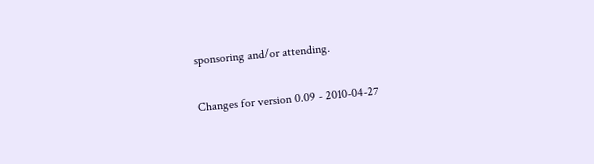sponsoring and/or attending.

Changes for version 0.09 - 2010-04-27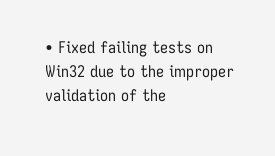• Fixed failing tests on Win32 due to the improper validation of the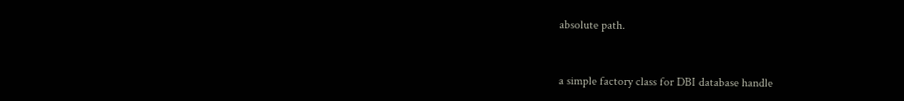absolute path.


a simple factory class for DBI database handle